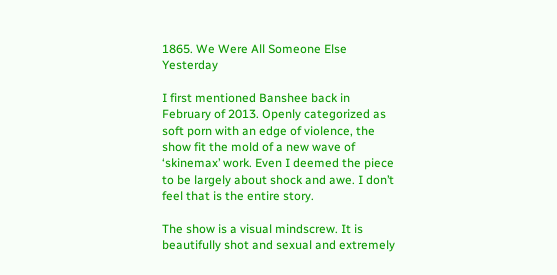1865. We Were All Someone Else Yesterday

I first mentioned Banshee back in February of 2013. Openly categorized as soft porn with an edge of violence, the show fit the mold of a new wave of ‘skinemax’ work. Even I deemed the piece to be largely about shock and awe. I don’t feel that is the entire story.

The show is a visual mindscrew. It is beautifully shot and sexual and extremely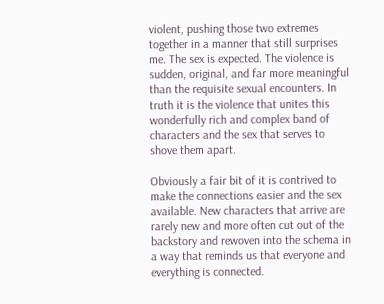violent, pushing those two extremes together in a manner that still surprises me. The sex is expected. The violence is sudden, original, and far more meaningful than the requisite sexual encounters. In truth it is the violence that unites this wonderfully rich and complex band of characters and the sex that serves to shove them apart.

Obviously a fair bit of it is contrived to make the connections easier and the sex available. New characters that arrive are rarely new and more often cut out of the backstory and rewoven into the schema in a way that reminds us that everyone and everything is connected.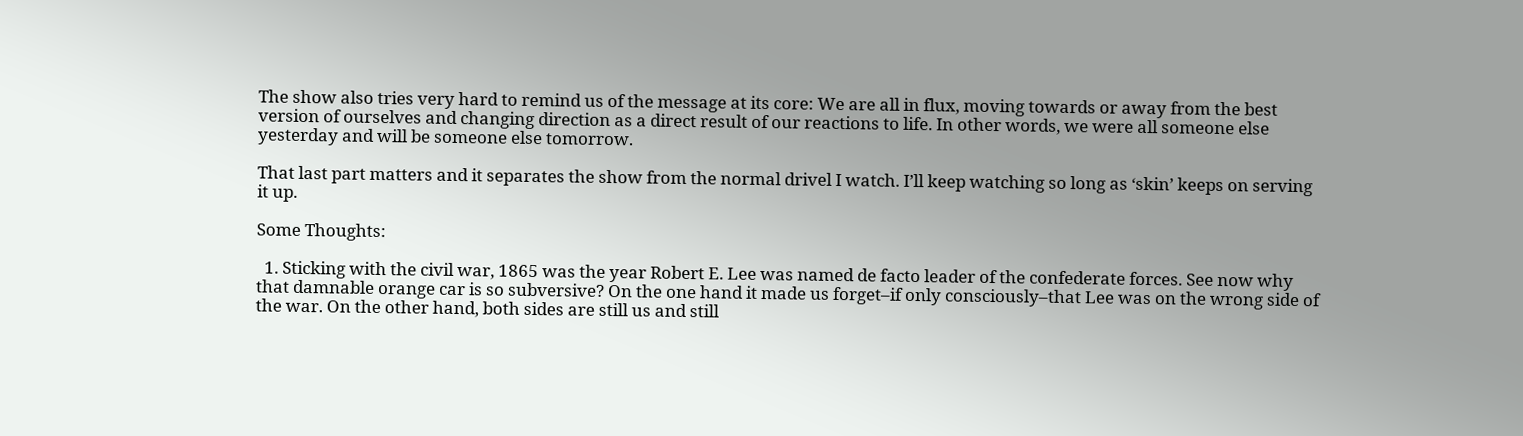The show also tries very hard to remind us of the message at its core: We are all in flux, moving towards or away from the best version of ourselves and changing direction as a direct result of our reactions to life. In other words, we were all someone else yesterday and will be someone else tomorrow.

That last part matters and it separates the show from the normal drivel I watch. I’ll keep watching so long as ‘skin’ keeps on serving it up.

Some Thoughts:

  1. Sticking with the civil war, 1865 was the year Robert E. Lee was named de facto leader of the confederate forces. See now why that damnable orange car is so subversive? On the one hand it made us forget–if only consciously–that Lee was on the wrong side of the war. On the other hand, both sides are still us and still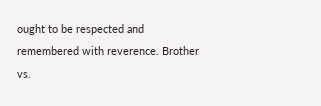ought to be respected and remembered with reverence. Brother vs.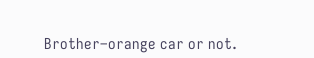Brother–orange car or not.